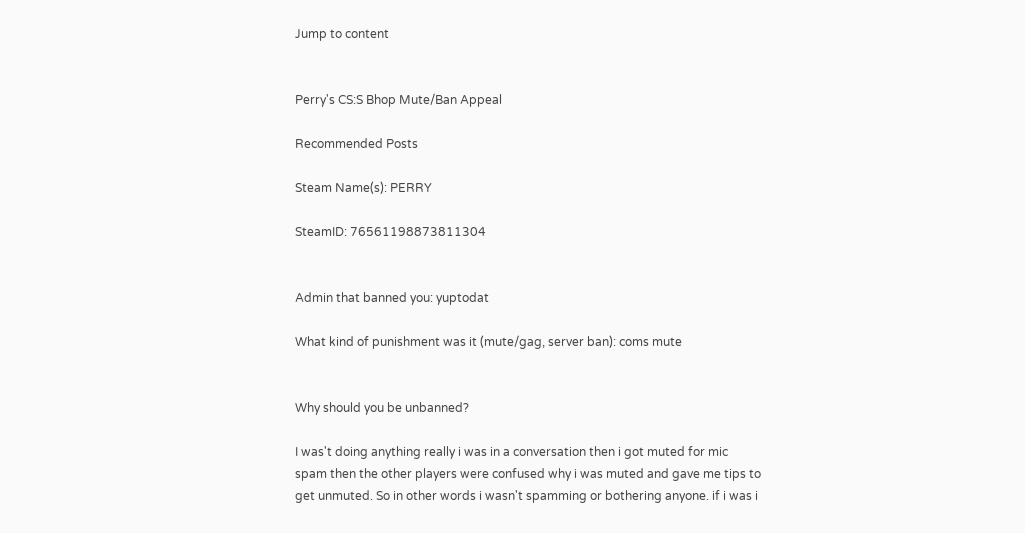Jump to content


Perry's CS:S Bhop Mute/Ban Appeal

Recommended Posts

Steam Name(s): PERRY

SteamID: 76561198873811304


Admin that banned you: yuptodat

What kind of punishment was it (mute/gag, server ban): coms mute


Why should you be unbanned?

I was't doing anything really i was in a conversation then i got muted for mic spam then the other players were confused why i was muted and gave me tips to get unmuted. So in other words i wasn't spamming or bothering anyone. if i was i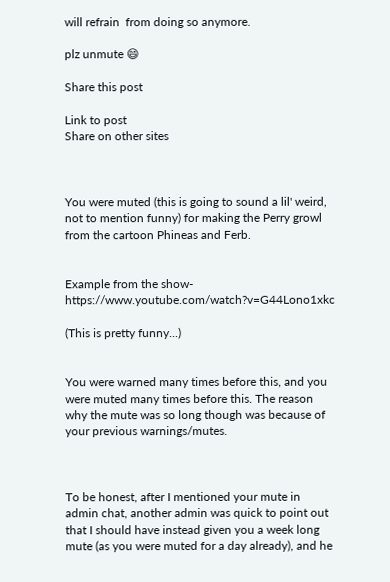will refrain  from doing so anymore.

plz unmute 😄

Share this post

Link to post
Share on other sites



You were muted (this is going to sound a lil' weird, not to mention funny) for making the Perry growl from the cartoon Phineas and Ferb.


Example from the show- https://www.youtube.com/watch?v=G44Lono1xkc

(This is pretty funny...)


You were warned many times before this, and you were muted many times before this. The reason why the mute was so long though was because of your previous warnings/mutes.



To be honest, after I mentioned your mute in admin chat, another admin was quick to point out that I should have instead given you a week long mute (as you were muted for a day already), and he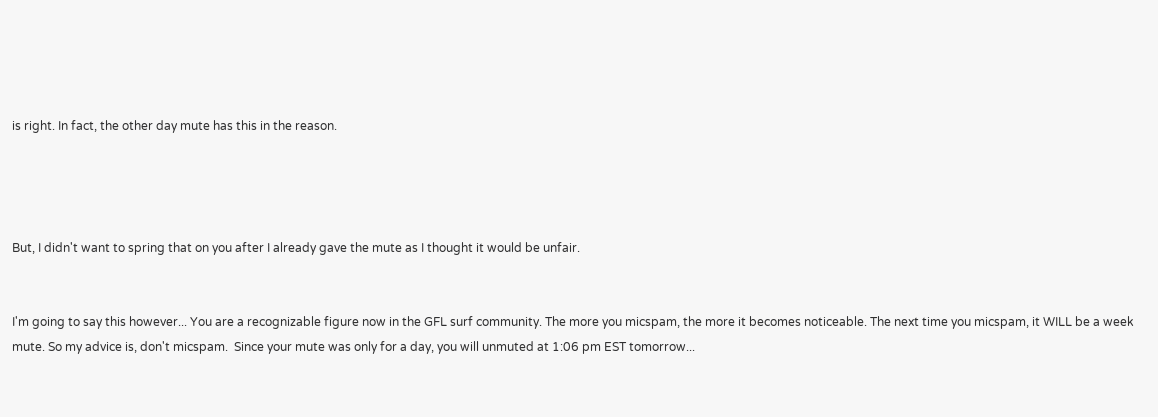is right. In fact, the other day mute has this in the reason.




But, I didn't want to spring that on you after I already gave the mute as I thought it would be unfair.


I'm going to say this however... You are a recognizable figure now in the GFL surf community. The more you micspam, the more it becomes noticeable. The next time you micspam, it WILL be a week mute. So my advice is, don't micspam.  Since your mute was only for a day, you will unmuted at 1:06 pm EST tomorrow...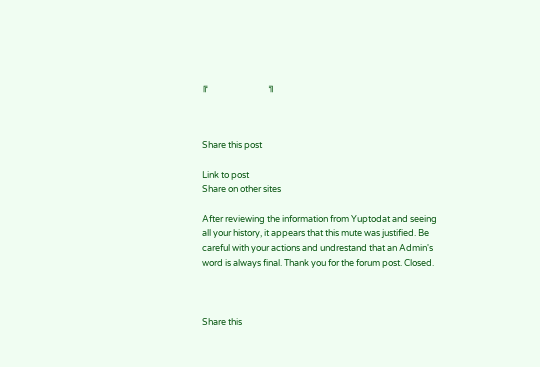╔                               ╗



Share this post

Link to post
Share on other sites

After reviewing the information from Yuptodat and seeing all your history, it appears that this mute was justified. Be careful with your actions and undrestand that an Admin's word is always final. Thank you for the forum post. Closed.



Share this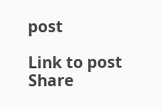post

Link to post
Share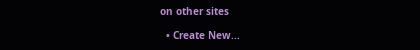on other sites

  • Create New...